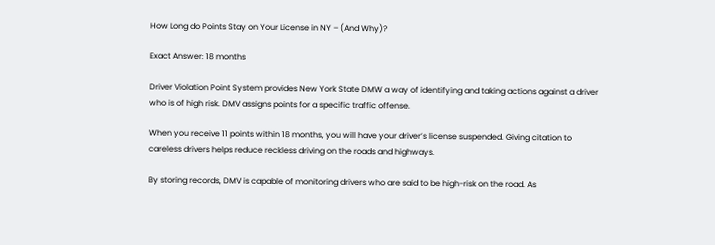How Long do Points Stay on Your License in NY – (And Why)?

Exact Answer: 18 months

Driver Violation Point System provides New York State DMW a way of identifying and taking actions against a driver who is of high risk. DMV assigns points for a specific traffic offense.

When you receive 11 points within 18 months, you will have your driver’s license suspended. Giving citation to careless drivers helps reduce reckless driving on the roads and highways.

By storing records, DMV is capable of monitoring drivers who are said to be high-risk on the road. As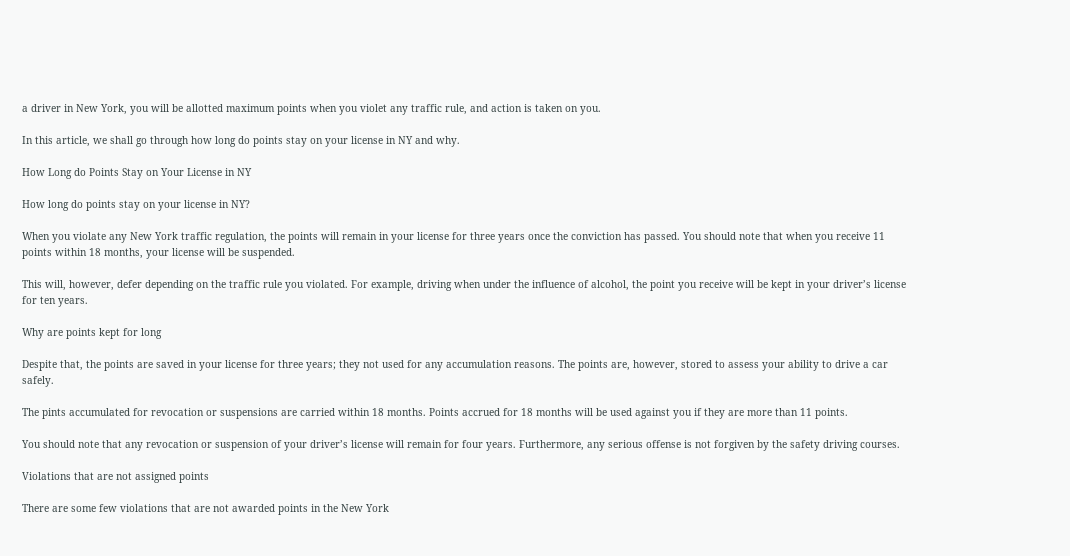a driver in New York, you will be allotted maximum points when you violet any traffic rule, and action is taken on you.

In this article, we shall go through how long do points stay on your license in NY and why.

How Long do Points Stay on Your License in NY

How long do points stay on your license in NY?

When you violate any New York traffic regulation, the points will remain in your license for three years once the conviction has passed. You should note that when you receive 11 points within 18 months, your license will be suspended.

This will, however, defer depending on the traffic rule you violated. For example, driving when under the influence of alcohol, the point you receive will be kept in your driver’s license for ten years.

Why are points kept for long

Despite that, the points are saved in your license for three years; they not used for any accumulation reasons. The points are, however, stored to assess your ability to drive a car safely.

The pints accumulated for revocation or suspensions are carried within 18 months. Points accrued for 18 months will be used against you if they are more than 11 points.

You should note that any revocation or suspension of your driver’s license will remain for four years. Furthermore, any serious offense is not forgiven by the safety driving courses.

Violations that are not assigned points

There are some few violations that are not awarded points in the New York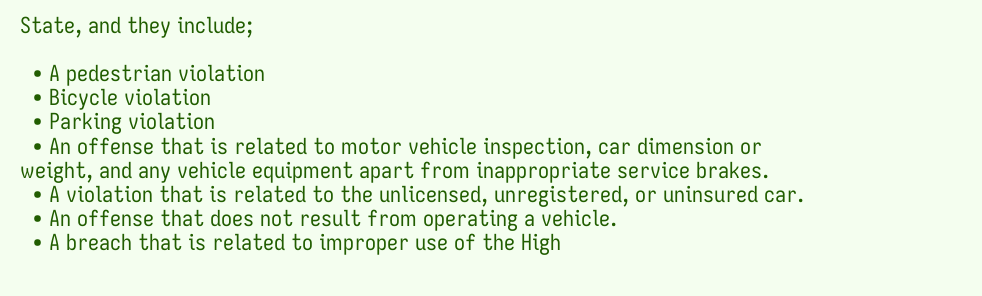State, and they include;

  • A pedestrian violation
  • Bicycle violation
  • Parking violation
  • An offense that is related to motor vehicle inspection, car dimension or weight, and any vehicle equipment apart from inappropriate service brakes.
  • A violation that is related to the unlicensed, unregistered, or uninsured car.
  • An offense that does not result from operating a vehicle.
  • A breach that is related to improper use of the High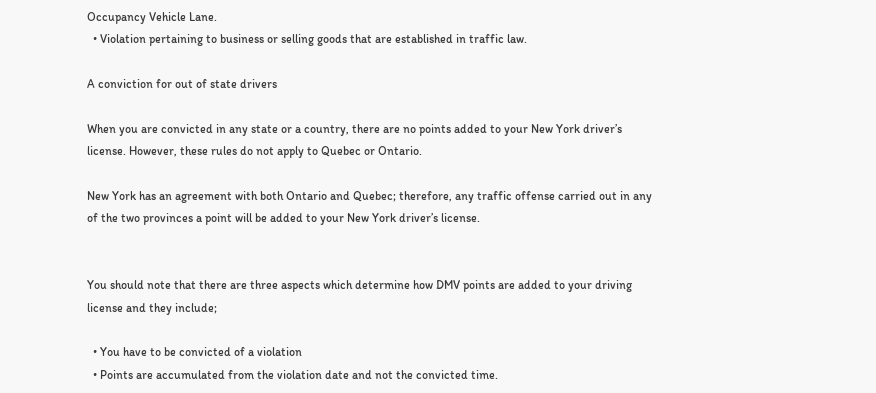Occupancy Vehicle Lane.
  • Violation pertaining to business or selling goods that are established in traffic law.

A conviction for out of state drivers

When you are convicted in any state or a country, there are no points added to your New York driver’s license. However, these rules do not apply to Quebec or Ontario.

New York has an agreement with both Ontario and Quebec; therefore, any traffic offense carried out in any of the two provinces a point will be added to your New York driver’s license.


You should note that there are three aspects which determine how DMV points are added to your driving license and they include;

  • You have to be convicted of a violation
  • Points are accumulated from the violation date and not the convicted time.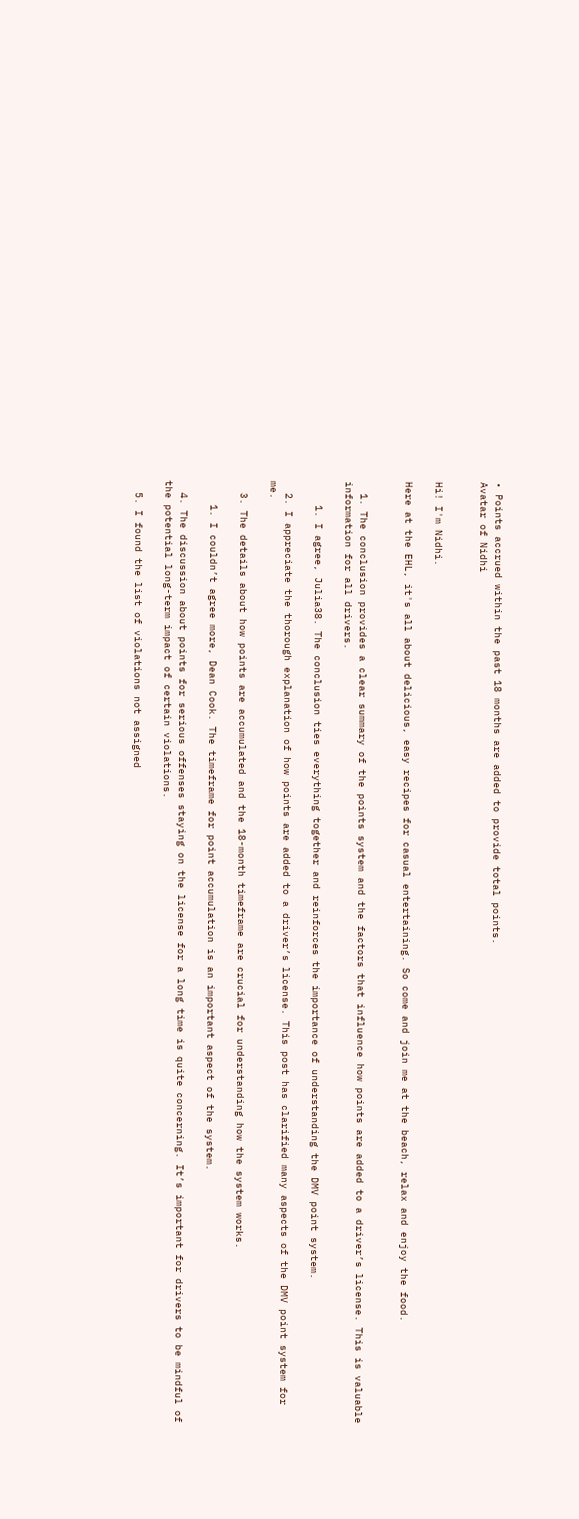• Points accrued within the past 18 months are added to provide total points.
Avatar of Nidhi


Hi! I'm Nidhi.

Here at the EHL, it's all about delicious, easy recipes for casual entertaining. So come and join me at the beach, relax and enjoy the food.


  1. The conclusion provides a clear summary of the points system and the factors that influence how points are added to a driver’s license. This is valuable information for all drivers.

    1. I agree, Julia38. The conclusion ties everything together and reinforces the importance of understanding the DMV point system.

  2. I appreciate the thorough explanation of how points are added to a driver’s license. This post has clarified many aspects of the DMV point system for me.

  3. The details about how points are accumulated and the 18-month timeframe are crucial for understanding how the system works.

    1. I couldn’t agree more, Dean Cook. The timeframe for point accumulation is an important aspect of the system.

  4. The discussion about points for serious offenses staying on the license for a long time is quite concerning. It’s important for drivers to be mindful of the potential long-term impact of certain violations.

  5. I found the list of violations not assigned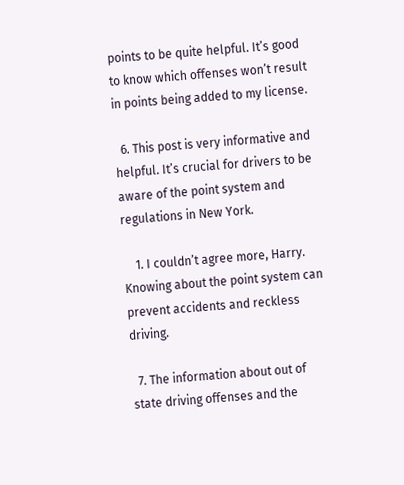points to be quite helpful. It’s good to know which offenses won’t result in points being added to my license.

  6. This post is very informative and helpful. It’s crucial for drivers to be aware of the point system and regulations in New York.

    1. I couldn’t agree more, Harry. Knowing about the point system can prevent accidents and reckless driving.

  7. The information about out of state driving offenses and the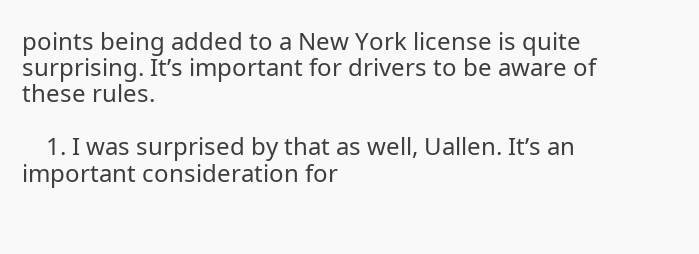points being added to a New York license is quite surprising. It’s important for drivers to be aware of these rules.

    1. I was surprised by that as well, Uallen. It’s an important consideration for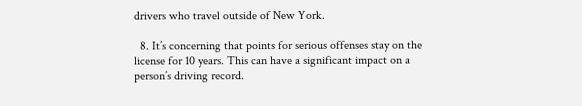drivers who travel outside of New York.

  8. It’s concerning that points for serious offenses stay on the license for 10 years. This can have a significant impact on a person’s driving record.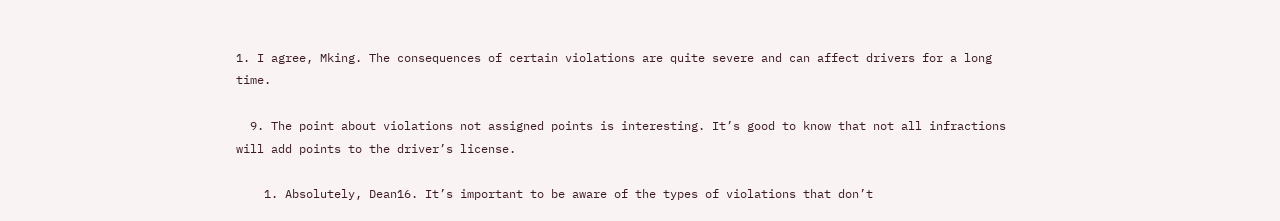1. I agree, Mking. The consequences of certain violations are quite severe and can affect drivers for a long time.

  9. The point about violations not assigned points is interesting. It’s good to know that not all infractions will add points to the driver’s license.

    1. Absolutely, Dean16. It’s important to be aware of the types of violations that don’t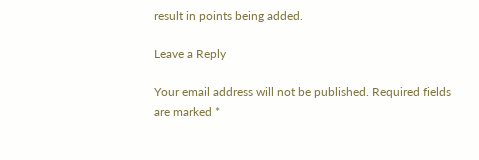result in points being added.

Leave a Reply

Your email address will not be published. Required fields are marked *